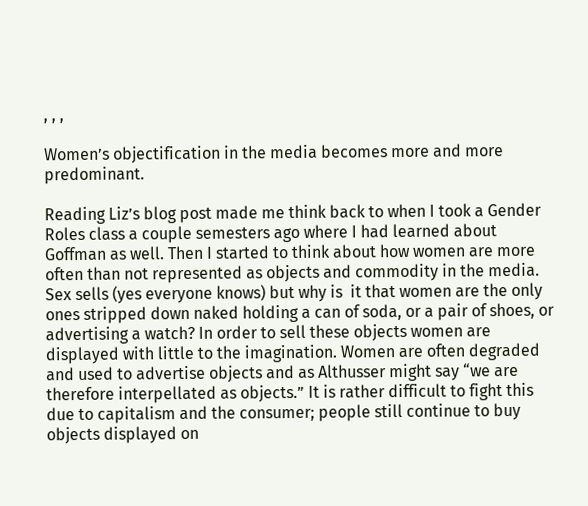, , ,

Women’s objectification in the media becomes more and more predominant.

Reading Liz’s blog post made me think back to when I took a Gender Roles class a couple semesters ago where I had learned about Goffman as well. Then I started to think about how women are more often than not represented as objects and commodity in the media. Sex sells (yes everyone knows) but why is  it that women are the only ones stripped down naked holding a can of soda, or a pair of shoes, or advertising a watch? In order to sell these objects women are displayed with little to the imagination. Women are often degraded and used to advertise objects and as Althusser might say “we are therefore interpellated as objects.” It is rather difficult to fight this due to capitalism and the consumer; people still continue to buy objects displayed on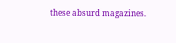these absurd magazines.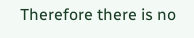Therefore there is no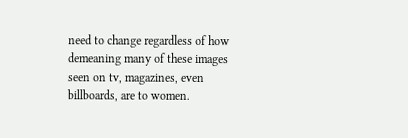need to change regardless of how demeaning many of these images seen on tv, magazines, even billboards, are to women.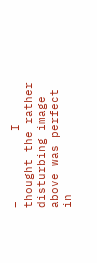–          I thought the rather disturbing image above was perfect in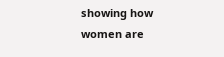showing how women are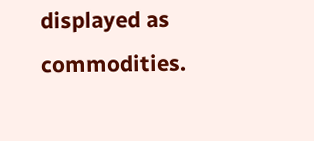displayed as commodities.